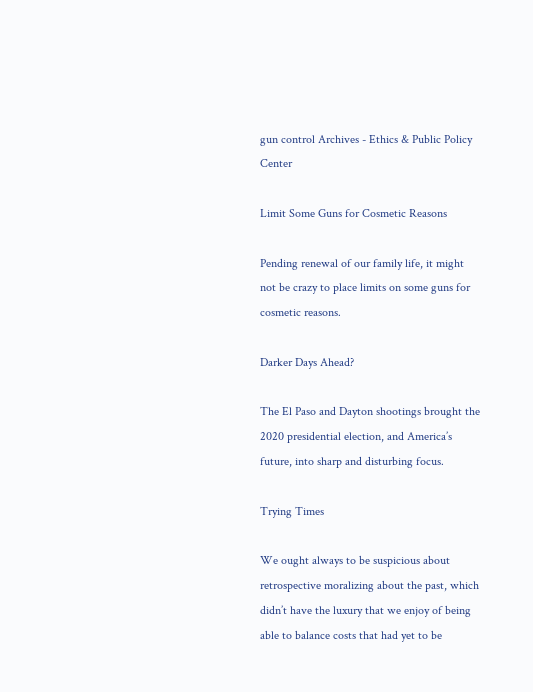gun control Archives - Ethics & Public Policy Center

Limit Some Guns for Cosmetic Reasons

Pending renewal of our family life, it might not be crazy to place limits on some guns for cosmetic reasons.

Darker Days Ahead?

The El Paso and Dayton shootings brought the 2020 presidential election, and America’s future, into sharp and disturbing focus.

Trying Times

We ought always to be suspicious about retrospective moralizing about the past, which didn’t have the luxury that we enjoy of being able to balance costs that had yet to be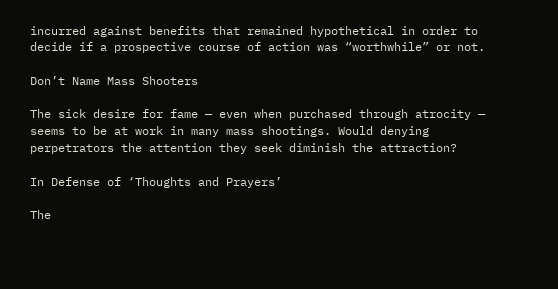incurred against benefits that remained hypothetical in order to decide if a prospective course of action was “worthwhile” or not.

Don’t Name Mass Shooters

The sick desire for fame — even when purchased through atrocity — seems to be at work in many mass shootings. Would denying perpetrators the attention they seek diminish the attraction?

In Defense of ‘Thoughts and Prayers’

The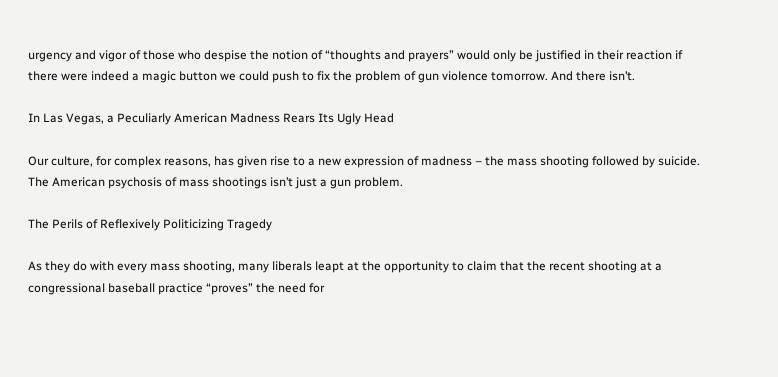urgency and vigor of those who despise the notion of “thoughts and prayers” would only be justified in their reaction if there were indeed a magic button we could push to fix the problem of gun violence tomorrow. And there isn’t.

In Las Vegas, a Peculiarly American Madness Rears Its Ugly Head

Our culture, for complex reasons, has given rise to a new expression of madness – the mass shooting followed by suicide. The American psychosis of mass shootings isn’t just a gun problem.

The Perils of Reflexively Politicizing Tragedy

As they do with every mass shooting, many liberals leapt at the opportunity to claim that the recent shooting at a congressional baseball practice “proves” the need for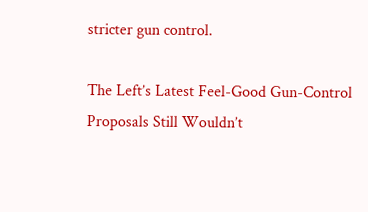stricter gun control.

The Left’s Latest Feel-Good Gun-Control Proposals Still Wouldn’t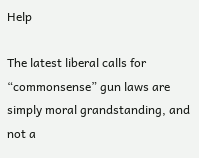Help

The latest liberal calls for “commonsense” gun laws are simply moral grandstanding, and not a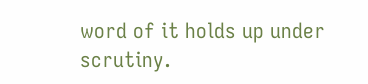word of it holds up under scrutiny.